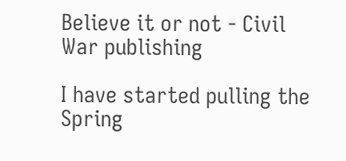Believe it or not - Civil War publishing

I have started pulling the Spring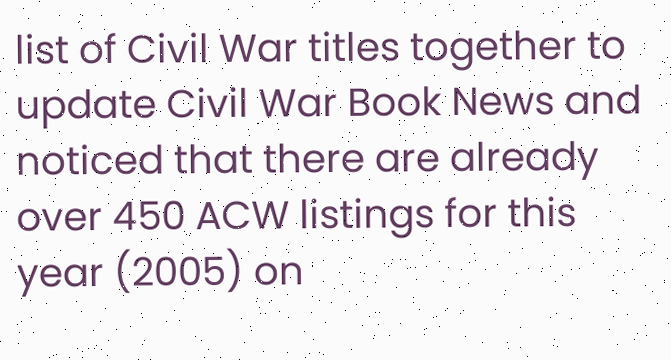list of Civil War titles together to update Civil War Book News and noticed that there are already over 450 ACW listings for this year (2005) on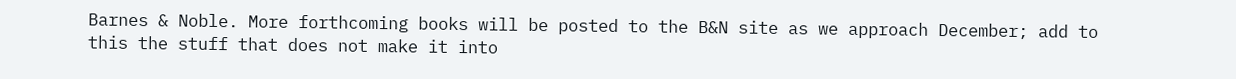Barnes & Noble. More forthcoming books will be posted to the B&N site as we approach December; add to this the stuff that does not make it into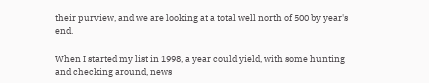their purview, and we are looking at a total well north of 500 by year's end.

When I started my list in 1998, a year could yield, with some hunting and checking around, news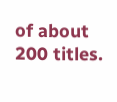of about 200 titles.